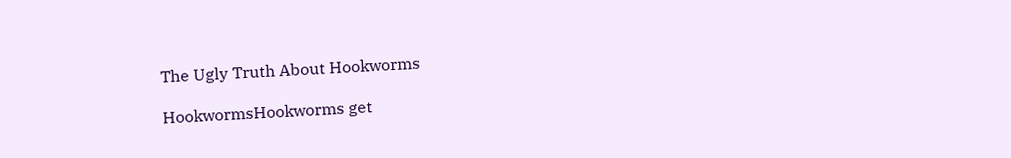The Ugly Truth About Hookworms

HookwormsHookworms get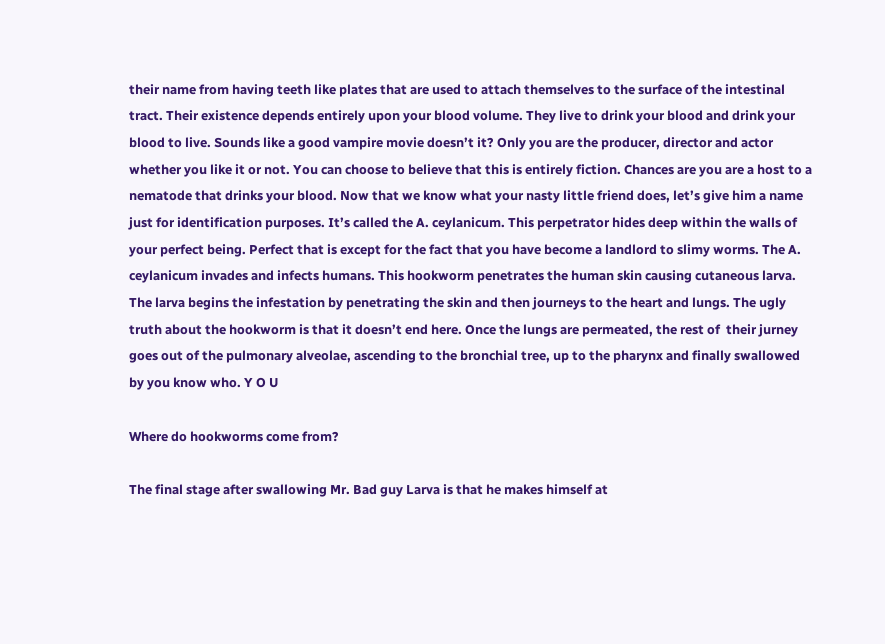their name from having teeth like plates that are used to attach themselves to the surface of the intestinal tract. Their existence depends entirely upon your blood volume. They live to drink your blood and drink your blood to live. Sounds like a good vampire movie doesn’t it? Only you are the producer, director and actor whether you like it or not. You can choose to believe that this is entirely fiction. Chances are you are a host to a nematode that drinks your blood. Now that we know what your nasty little friend does, let’s give him a name just for identification purposes. It’s called the A. ceylanicum. This perpetrator hides deep within the walls of your perfect being. Perfect that is except for the fact that you have become a landlord to slimy worms. The A. ceylanicum invades and infects humans. This hookworm penetrates the human skin causing cutaneous larva.  The larva begins the infestation by penetrating the skin and then journeys to the heart and lungs. The ugly truth about the hookworm is that it doesn’t end here. Once the lungs are permeated, the rest of  their jurney goes out of the pulmonary alveolae, ascending to the bronchial tree, up to the pharynx and finally swallowed by you know who. Y O U

Where do hookworms come from?

The final stage after swallowing Mr. Bad guy Larva is that he makes himself at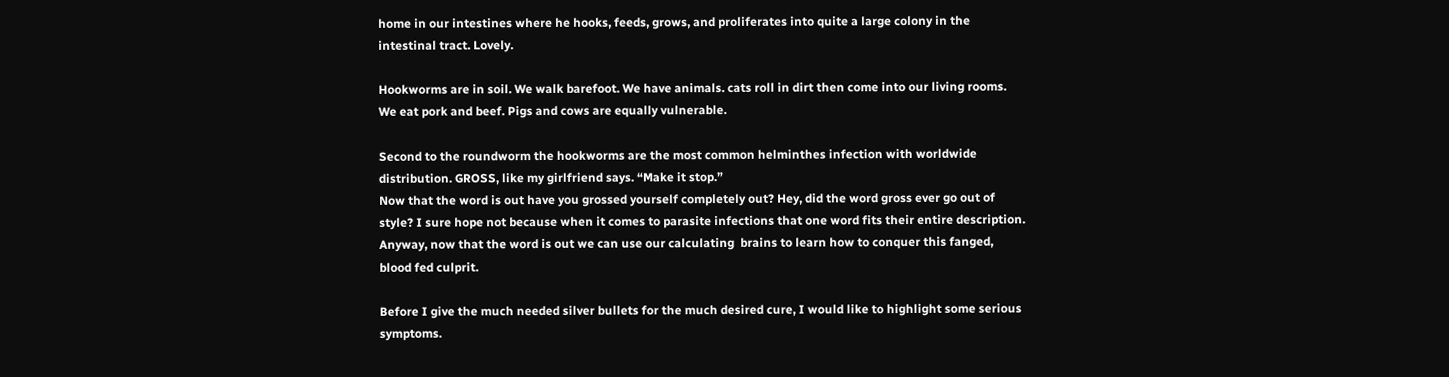home in our intestines where he hooks, feeds, grows, and proliferates into quite a large colony in the intestinal tract. Lovely.

Hookworms are in soil. We walk barefoot. We have animals. cats roll in dirt then come into our living rooms. We eat pork and beef. Pigs and cows are equally vulnerable.

Second to the roundworm the hookworms are the most common helminthes infection with worldwide distribution. GROSS, like my girlfriend says. “Make it stop.”
Now that the word is out have you grossed yourself completely out? Hey, did the word gross ever go out of style? I sure hope not because when it comes to parasite infections that one word fits their entire description. Anyway, now that the word is out we can use our calculating  brains to learn how to conquer this fanged, blood fed culprit.

Before I give the much needed silver bullets for the much desired cure, I would like to highlight some serious symptoms.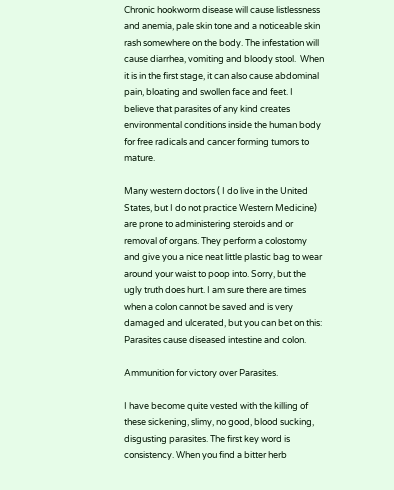Chronic hookworm disease will cause listlessness and anemia, pale skin tone and a noticeable skin rash somewhere on the body. The infestation will cause diarrhea, vomiting and bloody stool.  When it is in the first stage, it can also cause abdominal pain, bloating and swollen face and feet. I believe that parasites of any kind creates environmental conditions inside the human body for free radicals and cancer forming tumors to mature.

Many western doctors ( I do live in the United States, but I do not practice Western Medicine) are prone to administering steroids and or removal of organs. They perform a colostomy and give you a nice neat little plastic bag to wear around your waist to poop into. Sorry, but the ugly truth does hurt. I am sure there are times when a colon cannot be saved and is very damaged and ulcerated, but you can bet on this: Parasites cause diseased intestine and colon.

Ammunition for victory over Parasites.

I have become quite vested with the killing of these sickening, slimy, no good, blood sucking, disgusting parasites. The first key word is consistency. When you find a bitter herb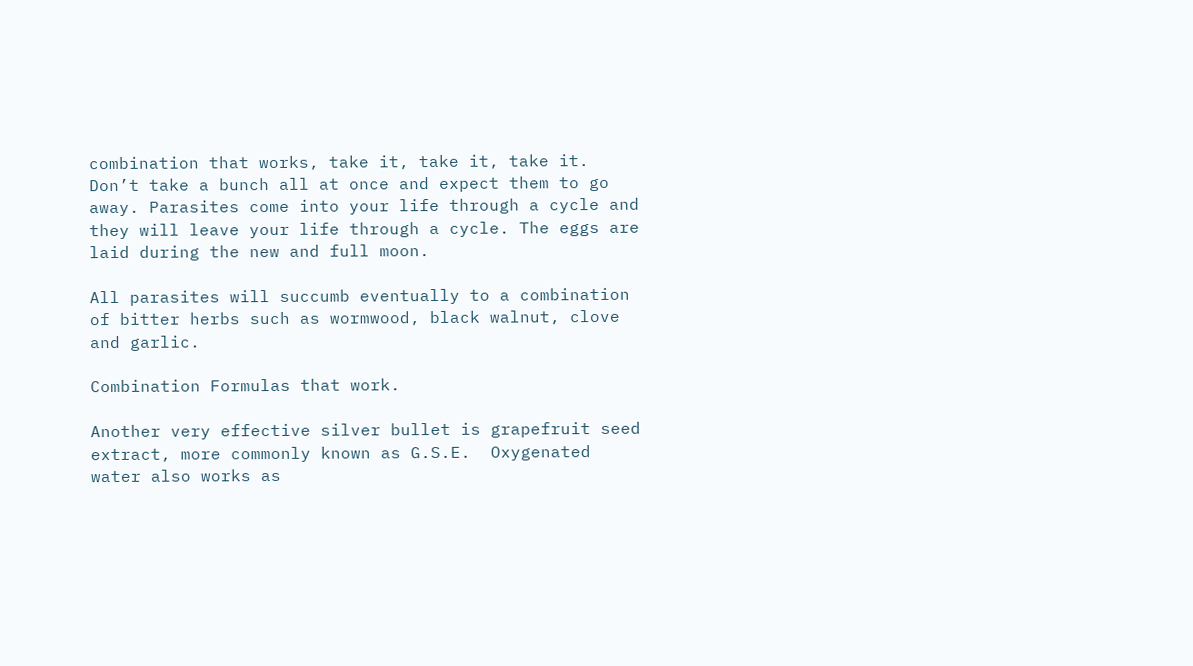combination that works, take it, take it, take it. Don’t take a bunch all at once and expect them to go away. Parasites come into your life through a cycle and they will leave your life through a cycle. The eggs are laid during the new and full moon.

All parasites will succumb eventually to a combination of bitter herbs such as wormwood, black walnut, clove and garlic.

Combination Formulas that work.

Another very effective silver bullet is grapefruit seed extract, more commonly known as G.S.E.  Oxygenated water also works as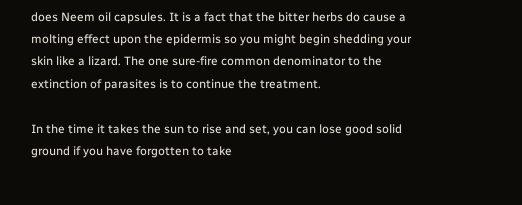does Neem oil capsules. It is a fact that the bitter herbs do cause a molting effect upon the epidermis so you might begin shedding your skin like a lizard. The one sure-fire common denominator to the extinction of parasites is to continue the treatment.

In the time it takes the sun to rise and set, you can lose good solid ground if you have forgotten to take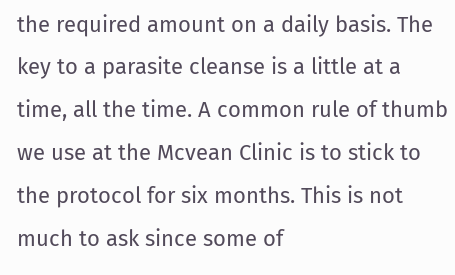the required amount on a daily basis. The key to a parasite cleanse is a little at a time, all the time. A common rule of thumb we use at the Mcvean Clinic is to stick to the protocol for six months. This is not much to ask since some of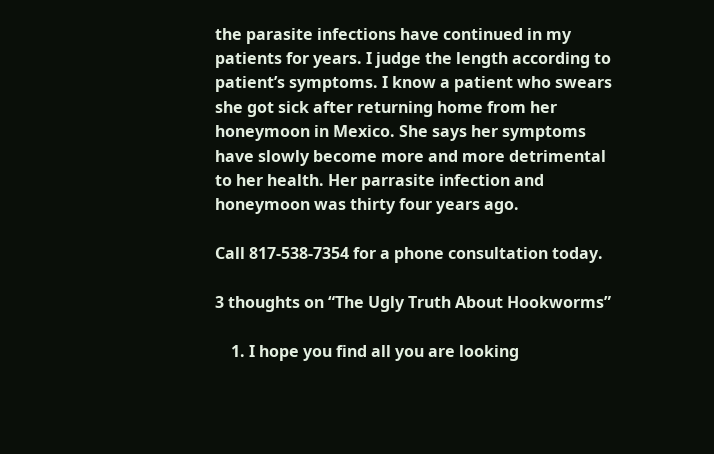the parasite infections have continued in my patients for years. I judge the length according to patient’s symptoms. I know a patient who swears she got sick after returning home from her honeymoon in Mexico. She says her symptoms have slowly become more and more detrimental to her health. Her parrasite infection and honeymoon was thirty four years ago.

Call 817-538-7354 for a phone consultation today.

3 thoughts on “The Ugly Truth About Hookworms”

    1. I hope you find all you are looking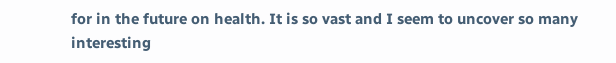for in the future on health. It is so vast and I seem to uncover so many interesting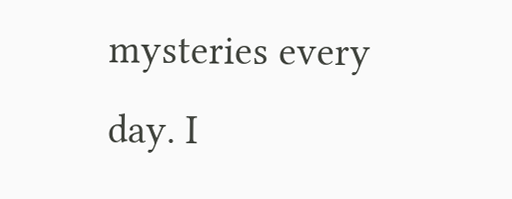mysteries every day. I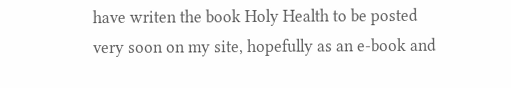have writen the book Holy Health to be posted very soon on my site, hopefully as an e-book and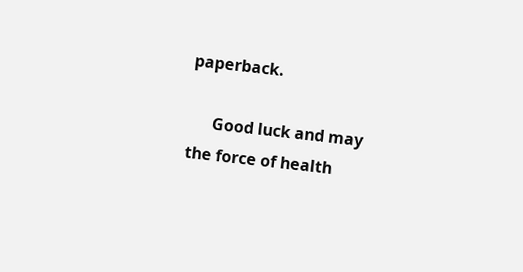paperback.

      Good luck and may the force of health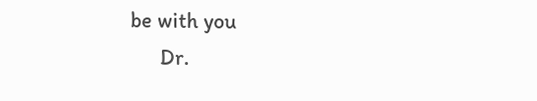be with you
      Dr.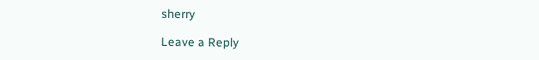sherry

Leave a Reply